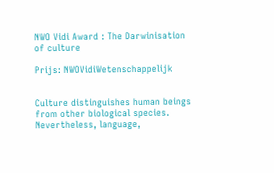NWO Vidi Award : The Darwinisation of culture

Prijs: NWOVidiWetenschappelijk


Culture distinguishes human beings from other biological species. Nevertheless, language,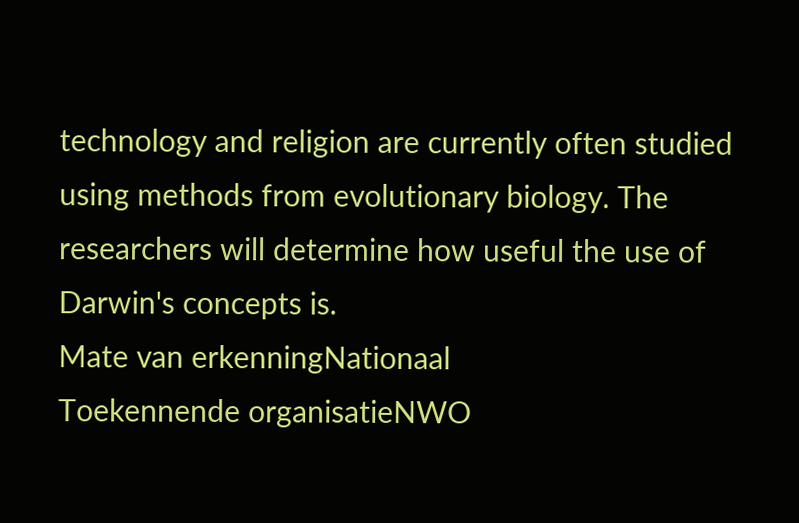technology and religion are currently often studied using methods from evolutionary biology. The researchers will determine how useful the use of Darwin's concepts is.
Mate van erkenningNationaal
Toekennende organisatieNWO